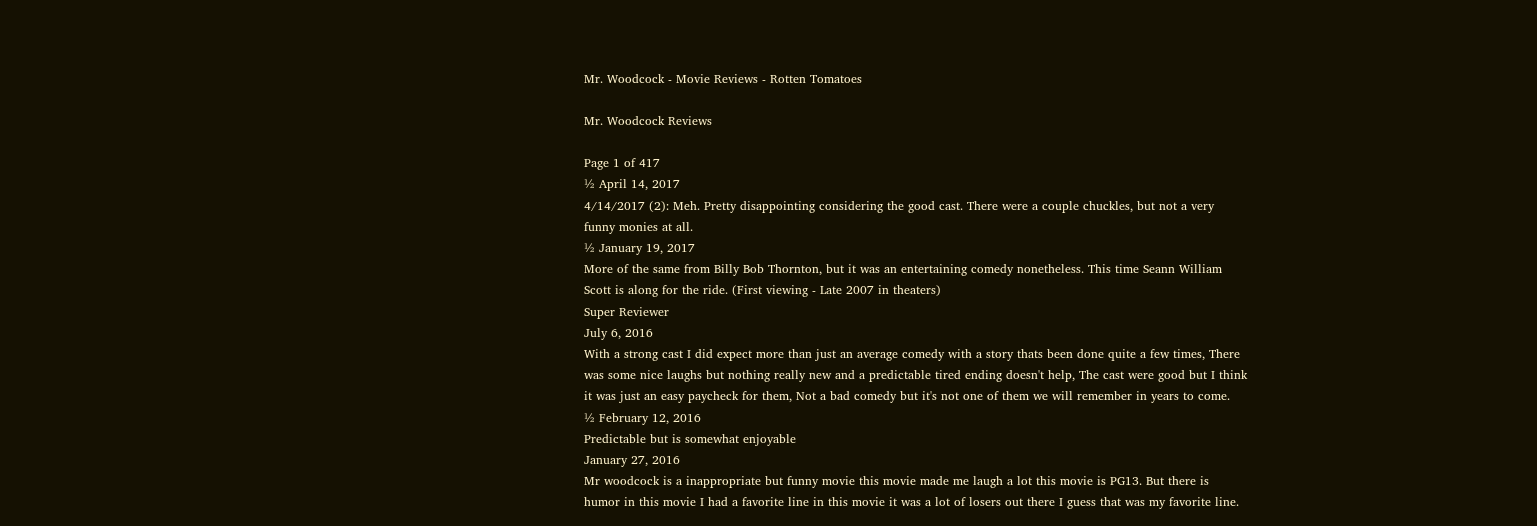Mr. Woodcock - Movie Reviews - Rotten Tomatoes

Mr. Woodcock Reviews

Page 1 of 417
½ April 14, 2017
4/14/2017 (2): Meh. Pretty disappointing considering the good cast. There were a couple chuckles, but not a very funny monies at all.
½ January 19, 2017
More of the same from Billy Bob Thornton, but it was an entertaining comedy nonetheless. This time Seann William Scott is along for the ride. (First viewing - Late 2007 in theaters)
Super Reviewer
July 6, 2016
With a strong cast I did expect more than just an average comedy with a story thats been done quite a few times, There was some nice laughs but nothing really new and a predictable tired ending doesn't help, The cast were good but I think it was just an easy paycheck for them, Not a bad comedy but it's not one of them we will remember in years to come.
½ February 12, 2016
Predictable but is somewhat enjoyable
January 27, 2016
Mr woodcock is a inappropriate but funny movie this movie made me laugh a lot this movie is PG13. But there is humor in this movie I had a favorite line in this movie it was a lot of losers out there I guess that was my favorite line.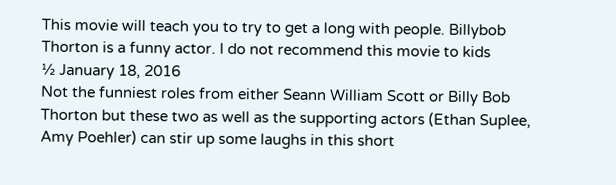This movie will teach you to try to get a long with people. Billybob Thorton is a funny actor. I do not recommend this movie to kids
½ January 18, 2016
Not the funniest roles from either Seann William Scott or Billy Bob Thorton but these two as well as the supporting actors (Ethan Suplee, Amy Poehler) can stir up some laughs in this short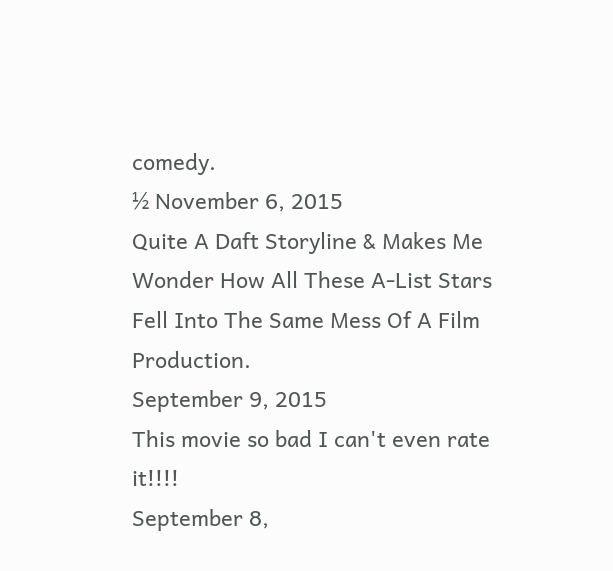comedy.
½ November 6, 2015
Quite A Daft Storyline & Makes Me Wonder How All These A-List Stars Fell Into The Same Mess Of A Film Production.
September 9, 2015
This movie so bad I can't even rate it!!!!
September 8,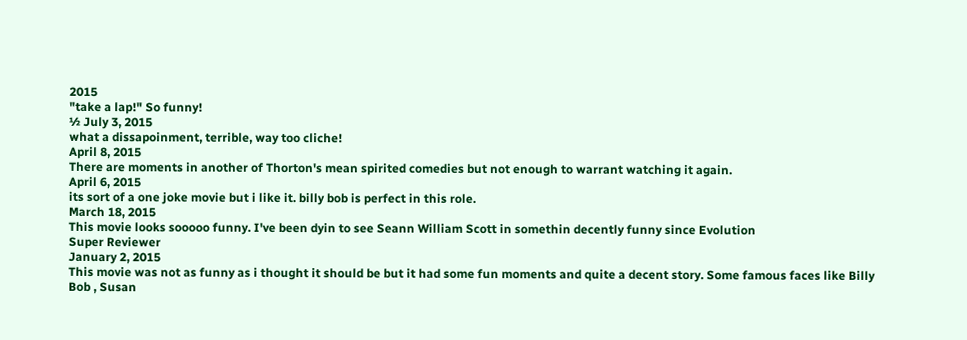2015
"take a lap!" So funny!
½ July 3, 2015
what a dissapoinment, terrible, way too cliche!
April 8, 2015
There are moments in another of Thorton's mean spirited comedies but not enough to warrant watching it again.
April 6, 2015
its sort of a one joke movie but i like it. billy bob is perfect in this role.
March 18, 2015
This movie looks sooooo funny. I've been dyin to see Seann William Scott in somethin decently funny since Evolution
Super Reviewer
January 2, 2015
This movie was not as funny as i thought it should be but it had some fun moments and quite a decent story. Some famous faces like Billy Bob , Susan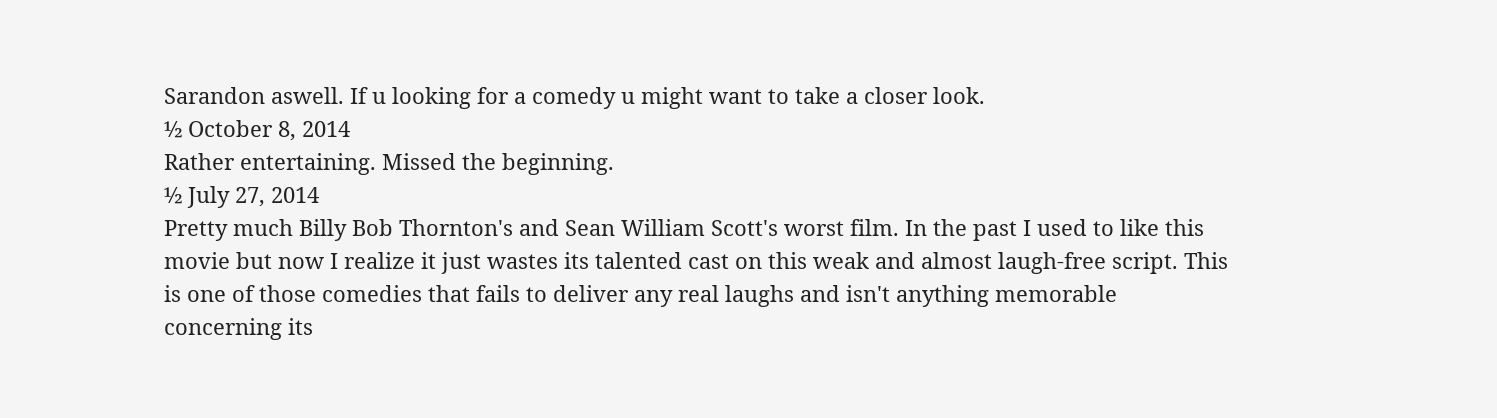Sarandon aswell. If u looking for a comedy u might want to take a closer look.
½ October 8, 2014
Rather entertaining. Missed the beginning.
½ July 27, 2014
Pretty much Billy Bob Thornton's and Sean William Scott's worst film. In the past I used to like this movie but now I realize it just wastes its talented cast on this weak and almost laugh-free script. This is one of those comedies that fails to deliver any real laughs and isn't anything memorable concerning its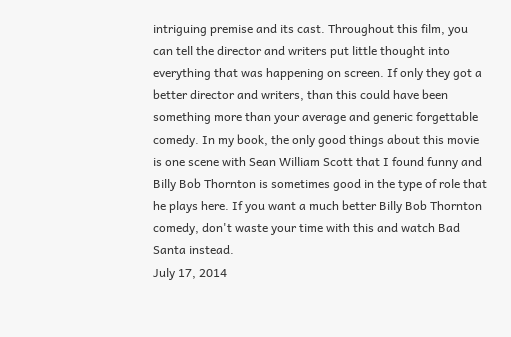intriguing premise and its cast. Throughout this film, you can tell the director and writers put little thought into everything that was happening on screen. If only they got a better director and writers, than this could have been something more than your average and generic forgettable comedy. In my book, the only good things about this movie is one scene with Sean William Scott that I found funny and Billy Bob Thornton is sometimes good in the type of role that he plays here. If you want a much better Billy Bob Thornton comedy, don't waste your time with this and watch Bad Santa instead.
July 17, 2014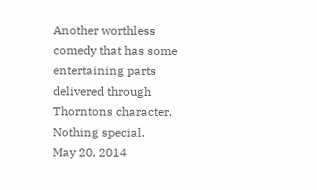Another worthless comedy that has some entertaining parts delivered through Thorntons character. Nothing special.
May 20, 2014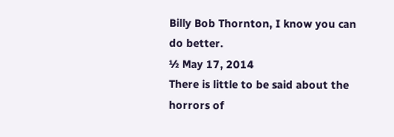Billy Bob Thornton, I know you can do better.
½ May 17, 2014
There is little to be said about the horrors of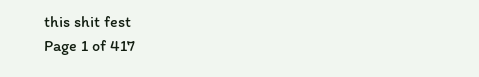this shit fest
Page 1 of 417